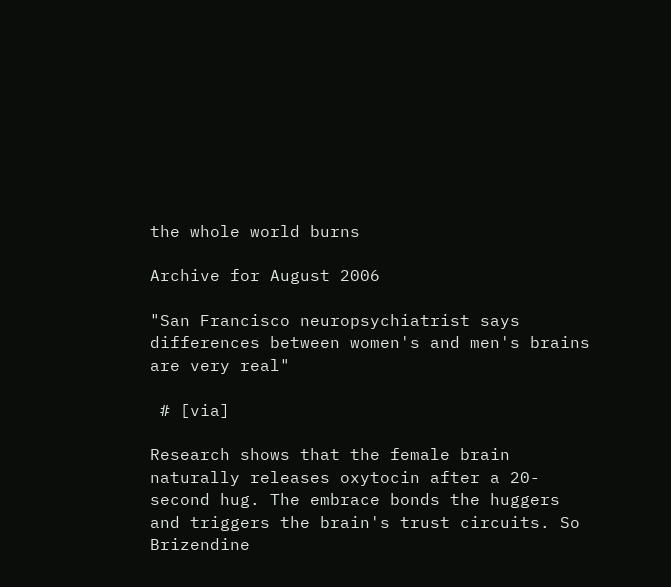the whole world burns

Archive for August 2006

"San Francisco neuropsychiatrist says differences between women's and men's brains are very real"

 # [via]

Research shows that the female brain naturally releases oxytocin after a 20-second hug. The embrace bonds the huggers and triggers the brain's trust circuits. So Brizendine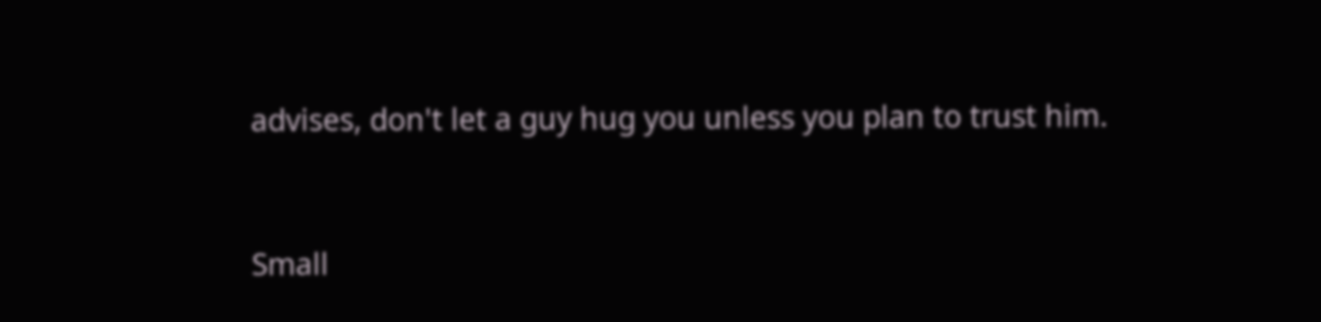advises, don't let a guy hug you unless you plan to trust him.


Small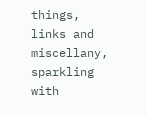things, links and miscellany, sparkling with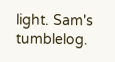light. Sam's tumblelog.